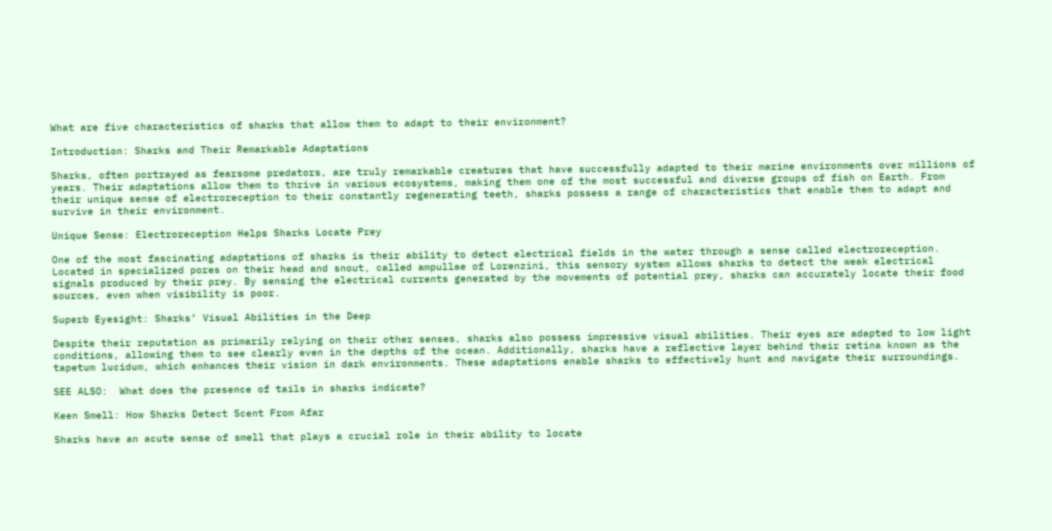What are five characteristics of sharks that allow them to adapt to their environment?

Introduction: Sharks and Their Remarkable Adaptations

Sharks, often portrayed as fearsome predators, are truly remarkable creatures that have successfully adapted to their marine environments over millions of years. Their adaptations allow them to thrive in various ecosystems, making them one of the most successful and diverse groups of fish on Earth. From their unique sense of electroreception to their constantly regenerating teeth, sharks possess a range of characteristics that enable them to adapt and survive in their environment.

Unique Sense: Electroreception Helps Sharks Locate Prey

One of the most fascinating adaptations of sharks is their ability to detect electrical fields in the water through a sense called electroreception. Located in specialized pores on their head and snout, called ampullae of Lorenzini, this sensory system allows sharks to detect the weak electrical signals produced by their prey. By sensing the electrical currents generated by the movements of potential prey, sharks can accurately locate their food sources, even when visibility is poor.

Superb Eyesight: Sharks’ Visual Abilities in the Deep

Despite their reputation as primarily relying on their other senses, sharks also possess impressive visual abilities. Their eyes are adapted to low light conditions, allowing them to see clearly even in the depths of the ocean. Additionally, sharks have a reflective layer behind their retina known as the tapetum lucidum, which enhances their vision in dark environments. These adaptations enable sharks to effectively hunt and navigate their surroundings.

SEE ALSO:  What does the presence of tails in sharks indicate?

Keen Smell: How Sharks Detect Scent From Afar

Sharks have an acute sense of smell that plays a crucial role in their ability to locate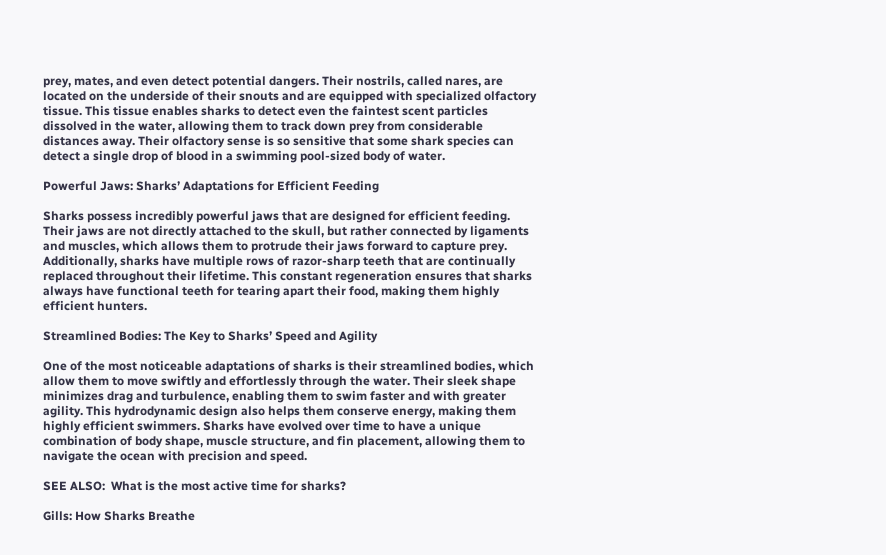prey, mates, and even detect potential dangers. Their nostrils, called nares, are located on the underside of their snouts and are equipped with specialized olfactory tissue. This tissue enables sharks to detect even the faintest scent particles dissolved in the water, allowing them to track down prey from considerable distances away. Their olfactory sense is so sensitive that some shark species can detect a single drop of blood in a swimming pool-sized body of water.

Powerful Jaws: Sharks’ Adaptations for Efficient Feeding

Sharks possess incredibly powerful jaws that are designed for efficient feeding. Their jaws are not directly attached to the skull, but rather connected by ligaments and muscles, which allows them to protrude their jaws forward to capture prey. Additionally, sharks have multiple rows of razor-sharp teeth that are continually replaced throughout their lifetime. This constant regeneration ensures that sharks always have functional teeth for tearing apart their food, making them highly efficient hunters.

Streamlined Bodies: The Key to Sharks’ Speed and Agility

One of the most noticeable adaptations of sharks is their streamlined bodies, which allow them to move swiftly and effortlessly through the water. Their sleek shape minimizes drag and turbulence, enabling them to swim faster and with greater agility. This hydrodynamic design also helps them conserve energy, making them highly efficient swimmers. Sharks have evolved over time to have a unique combination of body shape, muscle structure, and fin placement, allowing them to navigate the ocean with precision and speed.

SEE ALSO:  What is the most active time for sharks?

Gills: How Sharks Breathe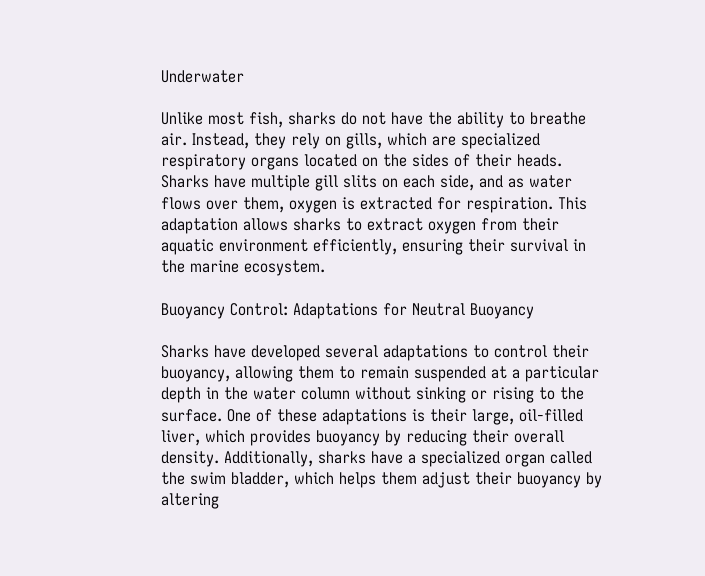Underwater

Unlike most fish, sharks do not have the ability to breathe air. Instead, they rely on gills, which are specialized respiratory organs located on the sides of their heads. Sharks have multiple gill slits on each side, and as water flows over them, oxygen is extracted for respiration. This adaptation allows sharks to extract oxygen from their aquatic environment efficiently, ensuring their survival in the marine ecosystem.

Buoyancy Control: Adaptations for Neutral Buoyancy

Sharks have developed several adaptations to control their buoyancy, allowing them to remain suspended at a particular depth in the water column without sinking or rising to the surface. One of these adaptations is their large, oil-filled liver, which provides buoyancy by reducing their overall density. Additionally, sharks have a specialized organ called the swim bladder, which helps them adjust their buoyancy by altering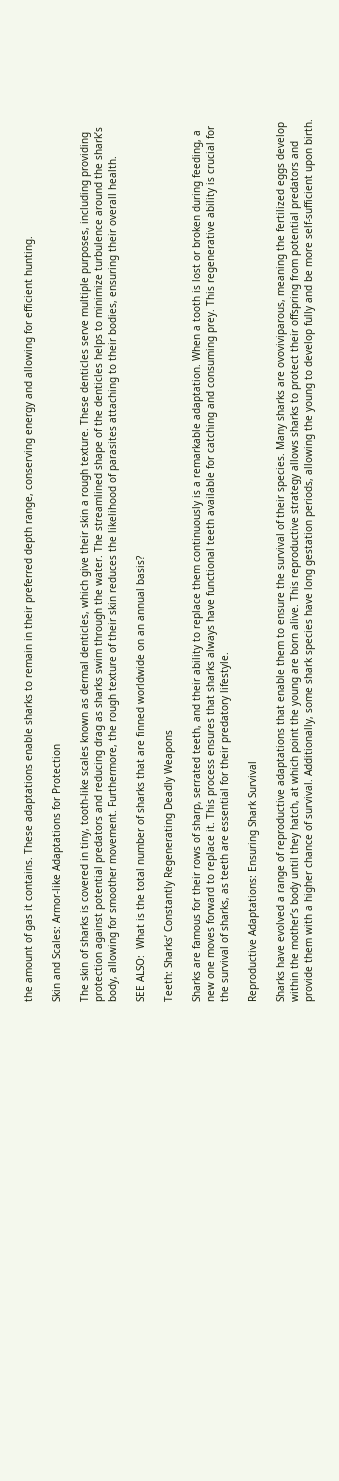the amount of gas it contains. These adaptations enable sharks to remain in their preferred depth range, conserving energy and allowing for efficient hunting.

Skin and Scales: Armor-like Adaptations for Protection

The skin of sharks is covered in tiny, tooth-like scales known as dermal denticles, which give their skin a rough texture. These denticles serve multiple purposes, including providing protection against potential predators and reducing drag as sharks swim through the water. The streamlined shape of the denticles helps to minimize turbulence around the shark’s body, allowing for smoother movement. Furthermore, the rough texture of their skin reduces the likelihood of parasites attaching to their bodies, ensuring their overall health.

SEE ALSO:  What is the total number of sharks that are finned worldwide on an annual basis?

Teeth: Sharks’ Constantly Regenerating Deadly Weapons

Sharks are famous for their rows of sharp, serrated teeth, and their ability to replace them continuously is a remarkable adaptation. When a tooth is lost or broken during feeding, a new one moves forward to replace it. This process ensures that sharks always have functional teeth available for catching and consuming prey. This regenerative ability is crucial for the survival of sharks, as teeth are essential for their predatory lifestyle.

Reproductive Adaptations: Ensuring Shark Survival

Sharks have evolved a range of reproductive adaptations that enable them to ensure the survival of their species. Many sharks are ovoviviparous, meaning the fertilized eggs develop within the mother’s body until they hatch, at which point the young are born alive. This reproductive strategy allows sharks to protect their offspring from potential predators and provide them with a higher chance of survival. Additionally, some shark species have long gestation periods, allowing the young to develop fully and be more self-sufficient upon birth.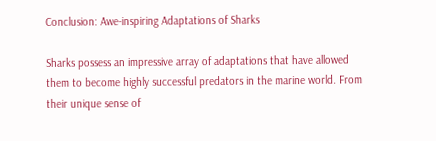Conclusion: Awe-inspiring Adaptations of Sharks

Sharks possess an impressive array of adaptations that have allowed them to become highly successful predators in the marine world. From their unique sense of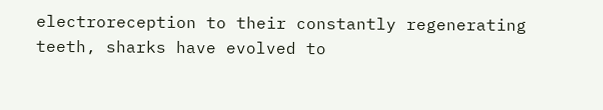electroreception to their constantly regenerating teeth, sharks have evolved to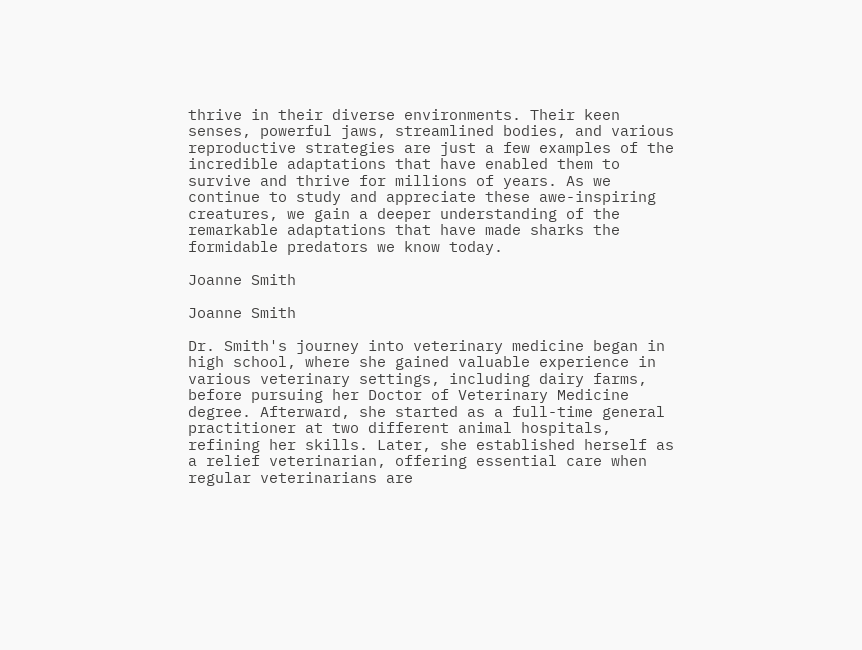thrive in their diverse environments. Their keen senses, powerful jaws, streamlined bodies, and various reproductive strategies are just a few examples of the incredible adaptations that have enabled them to survive and thrive for millions of years. As we continue to study and appreciate these awe-inspiring creatures, we gain a deeper understanding of the remarkable adaptations that have made sharks the formidable predators we know today.

Joanne Smith

Joanne Smith

Dr. Smith's journey into veterinary medicine began in high school, where she gained valuable experience in various veterinary settings, including dairy farms, before pursuing her Doctor of Veterinary Medicine degree. Afterward, she started as a full-time general practitioner at two different animal hospitals, refining her skills. Later, she established herself as a relief veterinarian, offering essential care when regular veterinarians are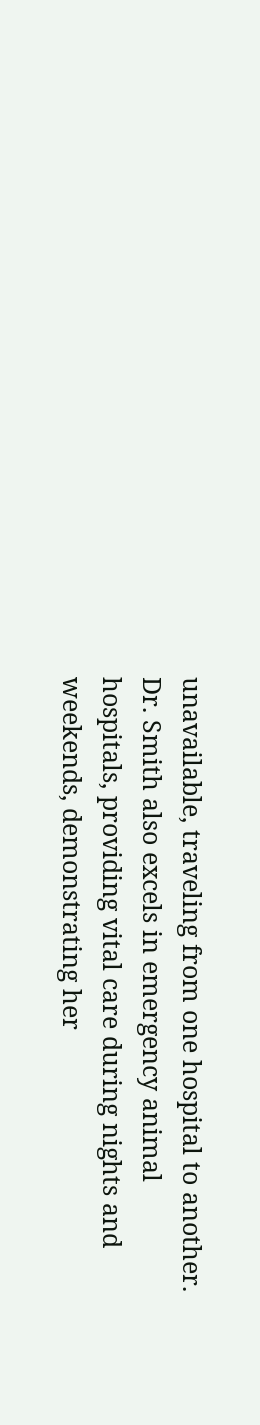unavailable, traveling from one hospital to another. Dr. Smith also excels in emergency animal hospitals, providing vital care during nights and weekends, demonstrating her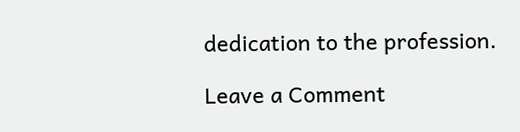dedication to the profession.

Leave a Comment